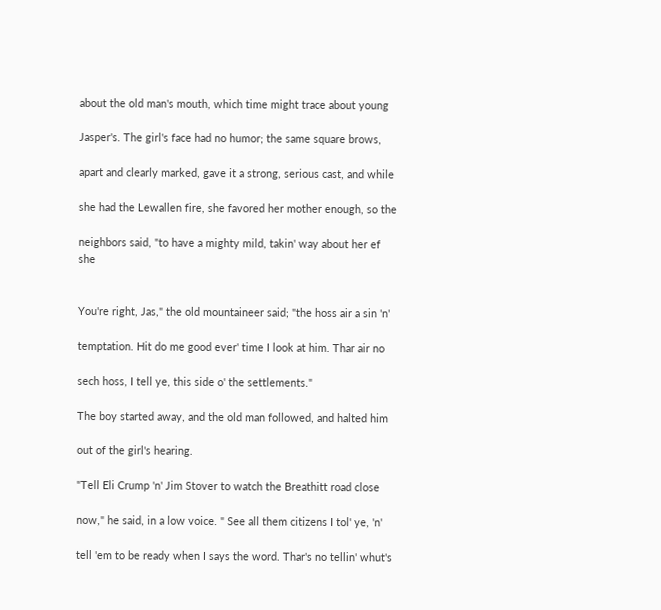about the old man's mouth, which time might trace about young

Jasper's. The girl's face had no humor; the same square brows,

apart and clearly marked, gave it a strong, serious cast, and while

she had the Lewallen fire, she favored her mother enough, so the

neighbors said, "to have a mighty mild, takin' way about her ef she


You're right, Jas," the old mountaineer said; "the hoss air a sin 'n'

temptation. Hit do me good ever' time I look at him. Thar air no

sech hoss, I tell ye, this side o' the settlements."

The boy started away, and the old man followed, and halted him

out of the girl's hearing.

"Tell Eli Crump 'n' Jim Stover to watch the Breathitt road close

now," he said, in a low voice. " See all them citizens I tol' ye, 'n'

tell 'em to be ready when I says the word. Thar's no tellin' whut's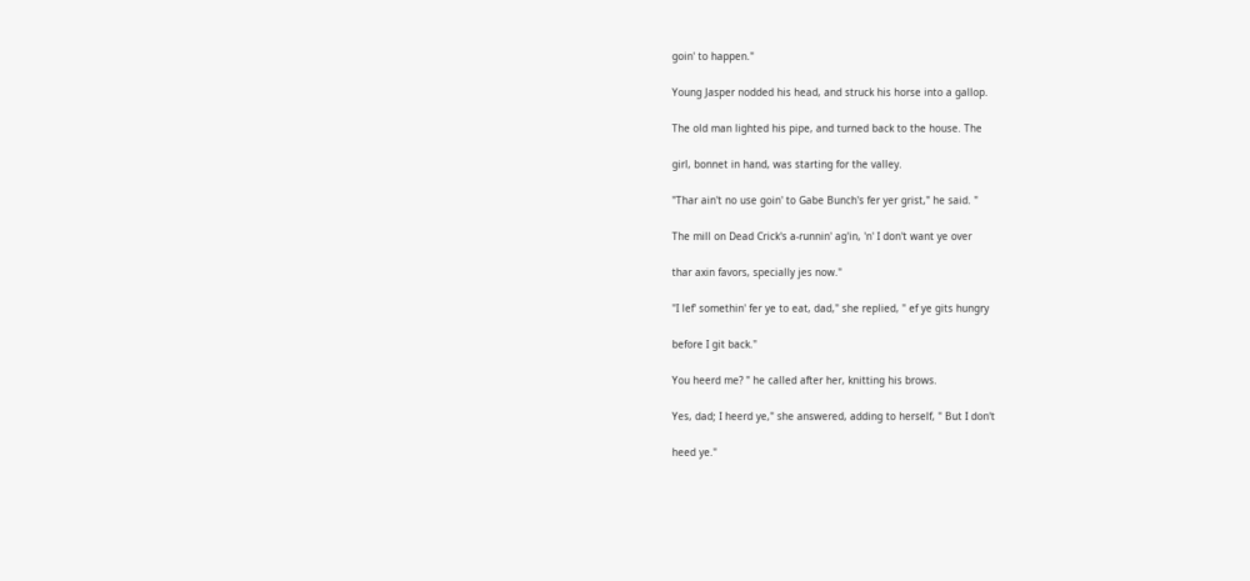goin' to happen."

Young Jasper nodded his head, and struck his horse into a gallop.

The old man lighted his pipe, and turned back to the house. The

girl, bonnet in hand, was starting for the valley.

"Thar ain't no use goin' to Gabe Bunch's fer yer grist," he said. "

The mill on Dead Crick's a-runnin' ag'in, 'n' I don't want ye over

thar axin favors, specially jes now."

"I lef' somethin' fer ye to eat, dad," she replied, " ef ye gits hungry

before I git back."

You heerd me? " he called after her, knitting his brows.

Yes, dad; I heerd ye," she answered, adding to herself, " But I don't

heed ye."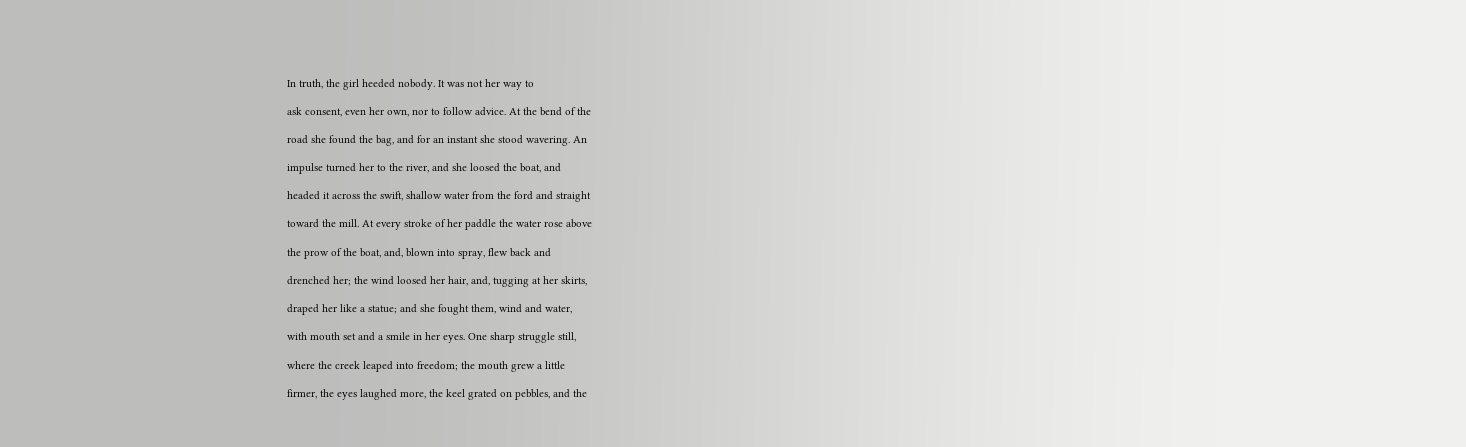In truth, the girl heeded nobody. It was not her way to

ask consent, even her own, nor to follow advice. At the bend of the

road she found the bag, and for an instant she stood wavering. An

impulse turned her to the river, and she loosed the boat, and

headed it across the swift, shallow water from the ford and straight

toward the mill. At every stroke of her paddle the water rose above

the prow of the boat, and, blown into spray, flew back and

drenched her; the wind loosed her hair, and, tugging at her skirts,

draped her like a statue; and she fought them, wind and water,

with mouth set and a smile in her eyes. One sharp struggle still,

where the creek leaped into freedom; the mouth grew a little

firmer, the eyes laughed more, the keel grated on pebbles, and the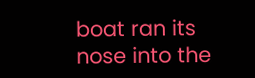boat ran its nose into the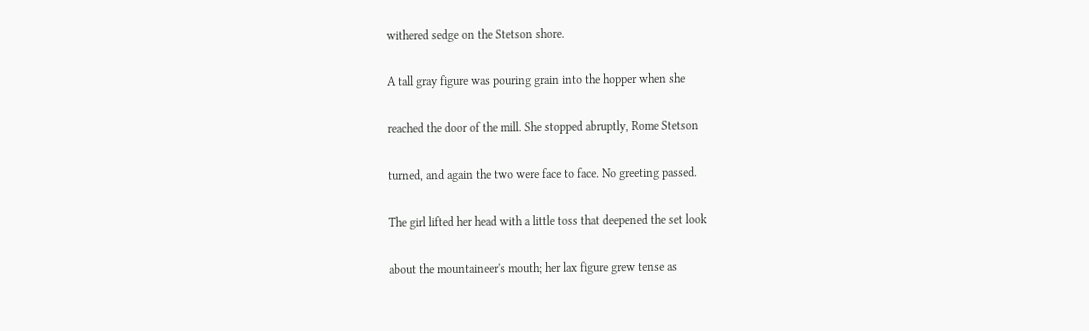withered sedge on the Stetson shore.

A tall gray figure was pouring grain into the hopper when she

reached the door of the mill. She stopped abruptly, Rome Stetson

turned, and again the two were face to face. No greeting passed.

The girl lifted her head with a little toss that deepened the set look

about the mountaineer's mouth; her lax figure grew tense as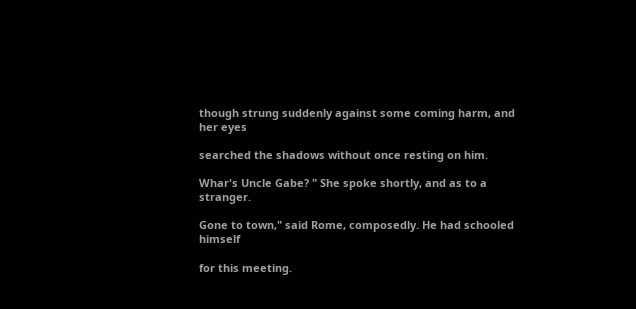though strung suddenly against some coming harm, and her eyes

searched the shadows without once resting on him.

Whar's Uncle Gabe? " She spoke shortly, and as to a stranger.

Gone to town," said Rome, composedly. He had schooled himself

for this meeting.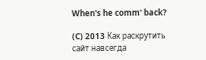When's he comm' back?

(C) 2013 Как раскрутить сайт навсегда